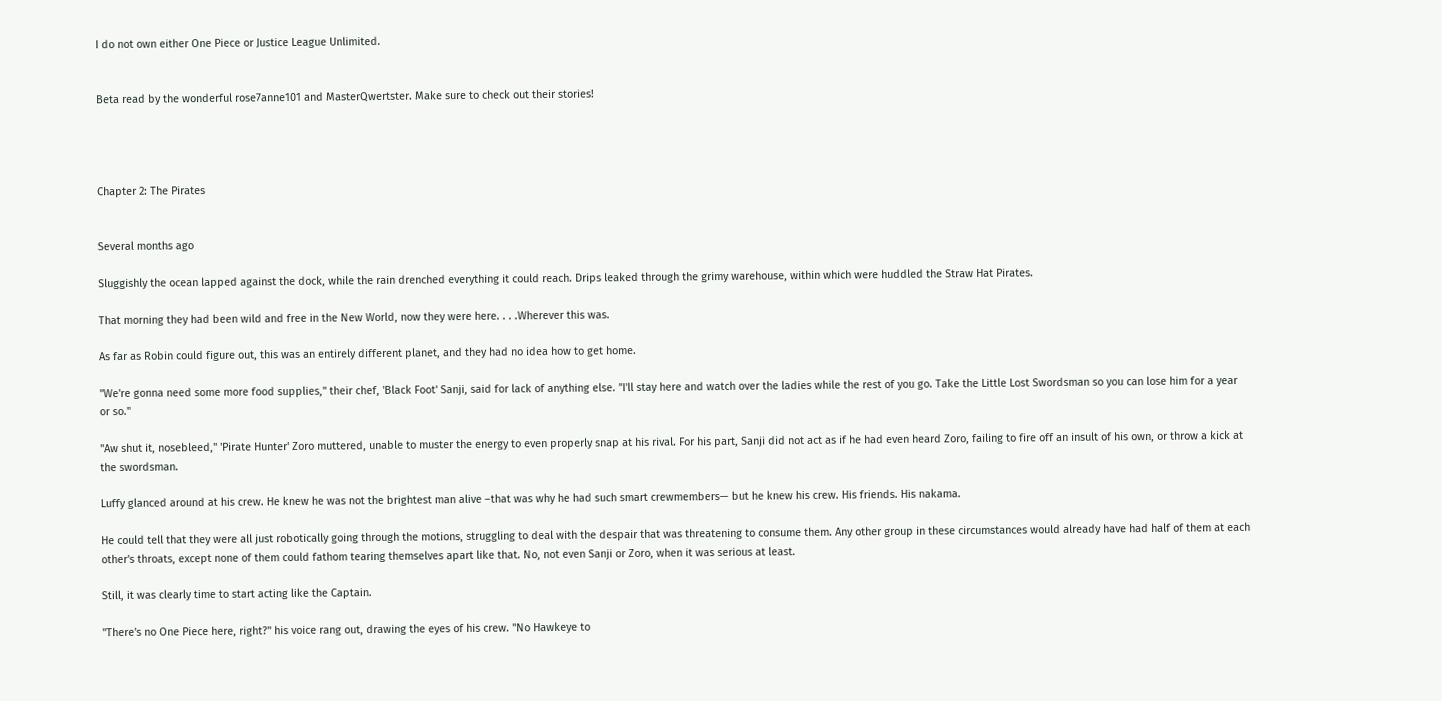I do not own either One Piece or Justice League Unlimited.


Beta read by the wonderful rose7anne101 and MasterQwertster. Make sure to check out their stories!




Chapter 2: The Pirates


Several months ago

Sluggishly the ocean lapped against the dock, while the rain drenched everything it could reach. Drips leaked through the grimy warehouse, within which were huddled the Straw Hat Pirates.

That morning they had been wild and free in the New World, now they were here. . . .Wherever this was.

As far as Robin could figure out, this was an entirely different planet, and they had no idea how to get home.

"We're gonna need some more food supplies," their chef, 'Black Foot' Sanji, said for lack of anything else. "I'll stay here and watch over the ladies while the rest of you go. Take the Little Lost Swordsman so you can lose him for a year or so."

"Aw shut it, nosebleed," 'Pirate Hunter' Zoro muttered, unable to muster the energy to even properly snap at his rival. For his part, Sanji did not act as if he had even heard Zoro, failing to fire off an insult of his own, or throw a kick at the swordsman.

Luffy glanced around at his crew. He knew he was not the brightest man alive –that was why he had such smart crewmembers— but he knew his crew. His friends. His nakama.

He could tell that they were all just robotically going through the motions, struggling to deal with the despair that was threatening to consume them. Any other group in these circumstances would already have had half of them at each other's throats, except none of them could fathom tearing themselves apart like that. No, not even Sanji or Zoro, when it was serious at least.

Still, it was clearly time to start acting like the Captain.

"There's no One Piece here, right?" his voice rang out, drawing the eyes of his crew. "No Hawkeye to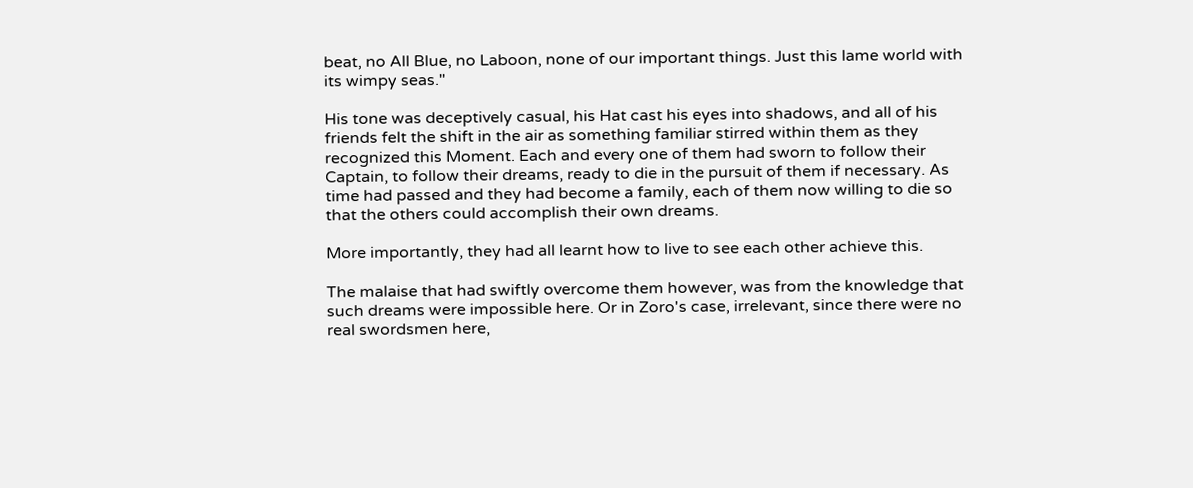beat, no All Blue, no Laboon, none of our important things. Just this lame world with its wimpy seas."

His tone was deceptively casual, his Hat cast his eyes into shadows, and all of his friends felt the shift in the air as something familiar stirred within them as they recognized this Moment. Each and every one of them had sworn to follow their Captain, to follow their dreams, ready to die in the pursuit of them if necessary. As time had passed and they had become a family, each of them now willing to die so that the others could accomplish their own dreams.

More importantly, they had all learnt how to live to see each other achieve this.

The malaise that had swiftly overcome them however, was from the knowledge that such dreams were impossible here. Or in Zoro's case, irrelevant, since there were no real swordsmen here,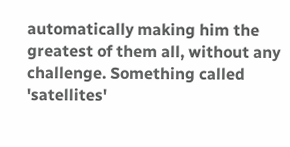automatically making him the greatest of them all, without any challenge. Something called 'satellites'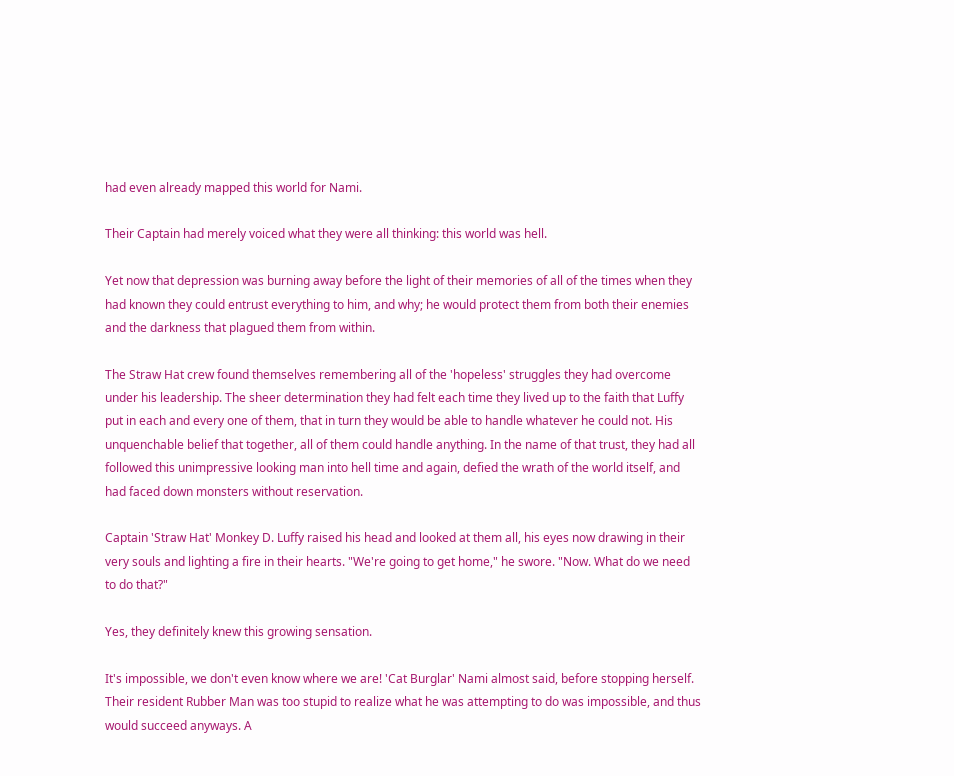had even already mapped this world for Nami.

Their Captain had merely voiced what they were all thinking: this world was hell.

Yet now that depression was burning away before the light of their memories of all of the times when they had known they could entrust everything to him, and why; he would protect them from both their enemies and the darkness that plagued them from within.

The Straw Hat crew found themselves remembering all of the 'hopeless' struggles they had overcome under his leadership. The sheer determination they had felt each time they lived up to the faith that Luffy put in each and every one of them, that in turn they would be able to handle whatever he could not. His unquenchable belief that together, all of them could handle anything. In the name of that trust, they had all followed this unimpressive looking man into hell time and again, defied the wrath of the world itself, and had faced down monsters without reservation.

Captain 'Straw Hat' Monkey D. Luffy raised his head and looked at them all, his eyes now drawing in their very souls and lighting a fire in their hearts. "We're going to get home," he swore. "Now. What do we need to do that?"

Yes, they definitely knew this growing sensation.

It's impossible, we don't even know where we are! 'Cat Burglar' Nami almost said, before stopping herself. Their resident Rubber Man was too stupid to realize what he was attempting to do was impossible, and thus would succeed anyways. A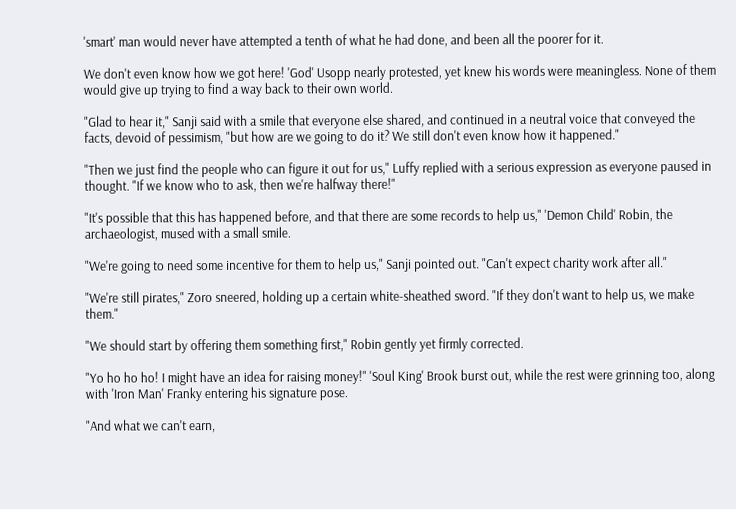'smart' man would never have attempted a tenth of what he had done, and been all the poorer for it.

We don't even know how we got here! 'God' Usopp nearly protested, yet knew his words were meaningless. None of them would give up trying to find a way back to their own world.

"Glad to hear it," Sanji said with a smile that everyone else shared, and continued in a neutral voice that conveyed the facts, devoid of pessimism, "but how are we going to do it? We still don't even know how it happened."

"Then we just find the people who can figure it out for us," Luffy replied with a serious expression as everyone paused in thought. "If we know who to ask, then we're halfway there!"

"It's possible that this has happened before, and that there are some records to help us," 'Demon Child' Robin, the archaeologist, mused with a small smile.

"We're going to need some incentive for them to help us," Sanji pointed out. "Can't expect charity work after all."

"We're still pirates," Zoro sneered, holding up a certain white-sheathed sword. "If they don't want to help us, we make them."

"We should start by offering them something first," Robin gently yet firmly corrected.

"Yo ho ho ho! I might have an idea for raising money!" 'Soul King' Brook burst out, while the rest were grinning too, along with 'Iron Man' Franky entering his signature pose.

"And what we can't earn,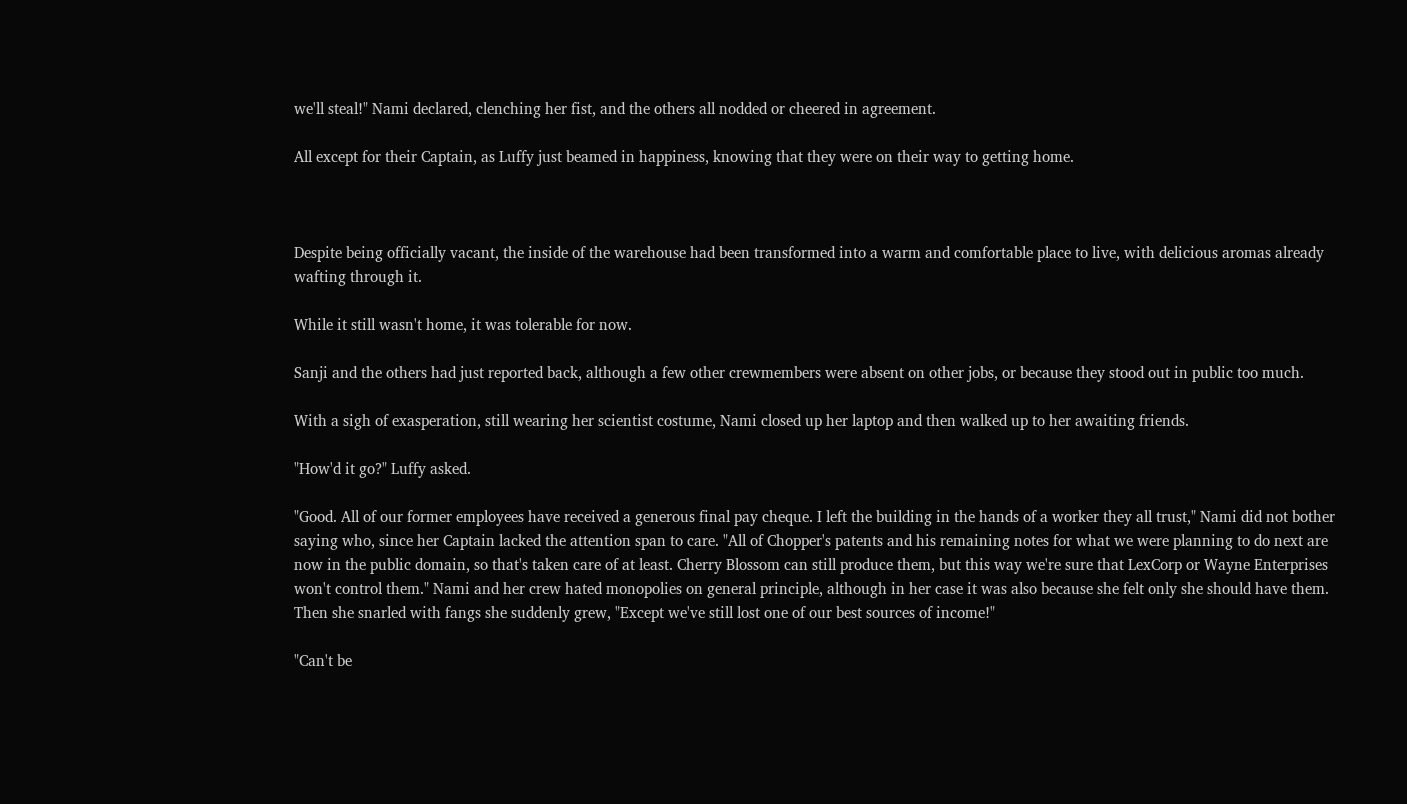we'll steal!" Nami declared, clenching her fist, and the others all nodded or cheered in agreement.

All except for their Captain, as Luffy just beamed in happiness, knowing that they were on their way to getting home.



Despite being officially vacant, the inside of the warehouse had been transformed into a warm and comfortable place to live, with delicious aromas already wafting through it.

While it still wasn't home, it was tolerable for now.

Sanji and the others had just reported back, although a few other crewmembers were absent on other jobs, or because they stood out in public too much.

With a sigh of exasperation, still wearing her scientist costume, Nami closed up her laptop and then walked up to her awaiting friends.

"How'd it go?" Luffy asked.

"Good. All of our former employees have received a generous final pay cheque. I left the building in the hands of a worker they all trust," Nami did not bother saying who, since her Captain lacked the attention span to care. "All of Chopper's patents and his remaining notes for what we were planning to do next are now in the public domain, so that's taken care of at least. Cherry Blossom can still produce them, but this way we're sure that LexCorp or Wayne Enterprises won't control them." Nami and her crew hated monopolies on general principle, although in her case it was also because she felt only she should have them. Then she snarled with fangs she suddenly grew, "Except we've still lost one of our best sources of income!"

"Can't be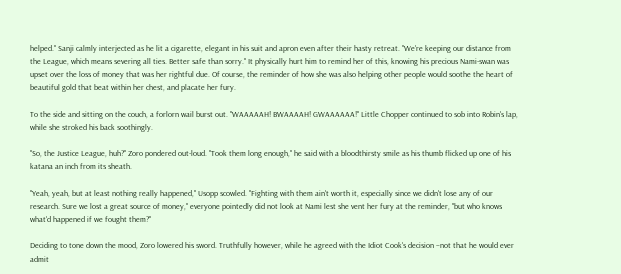helped." Sanji calmly interjected as he lit a cigarette, elegant in his suit and apron even after their hasty retreat. "We're keeping our distance from the League, which means severing all ties. Better safe than sorry." It physically hurt him to remind her of this, knowing his precious Nami-swan was upset over the loss of money that was her rightful due. Of course, the reminder of how she was also helping other people would soothe the heart of beautiful gold that beat within her chest, and placate her fury.

To the side and sitting on the couch, a forlorn wail burst out. "WAAAAAH! BWAAAAH! GWAAAAAA!" Little Chopper continued to sob into Robin's lap, while she stroked his back soothingly.

"So, the Justice League, huh?" Zoro pondered out-loud. "Took them long enough," he said with a bloodthirsty smile as his thumb flicked up one of his katana an inch from its sheath.

"Yeah, yeah, but at least nothing really happened," Usopp scowled. "Fighting with them ain't worth it, especially since we didn't lose any of our research. Sure we lost a great source of money," everyone pointedly did not look at Nami lest she vent her fury at the reminder, "but who knows what'd happened if we fought them?"

Deciding to tone down the mood, Zoro lowered his sword. Truthfully however, while he agreed with the Idiot Cook's decision –not that he would ever admit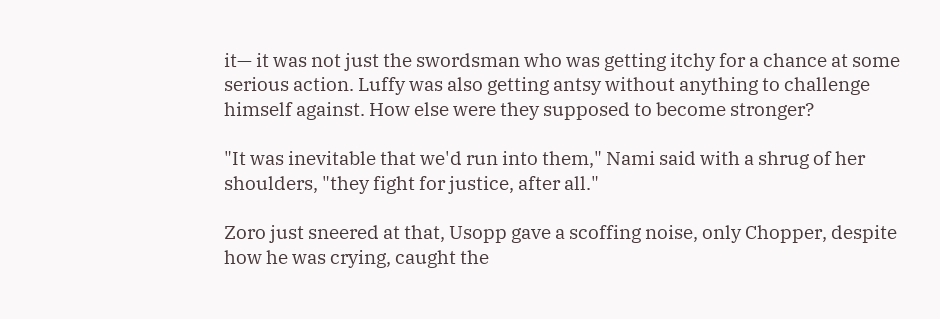it— it was not just the swordsman who was getting itchy for a chance at some serious action. Luffy was also getting antsy without anything to challenge himself against. How else were they supposed to become stronger?

"It was inevitable that we'd run into them," Nami said with a shrug of her shoulders, "they fight for justice, after all."

Zoro just sneered at that, Usopp gave a scoffing noise, only Chopper, despite how he was crying, caught the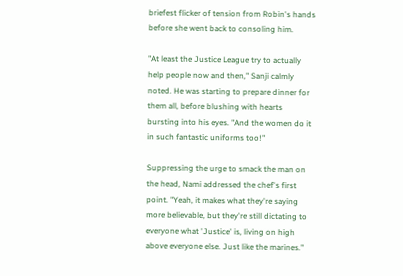briefest flicker of tension from Robin's hands before she went back to consoling him.

"At least the Justice League try to actually help people now and then," Sanji calmly noted. He was starting to prepare dinner for them all, before blushing with hearts bursting into his eyes. "And the women do it in such fantastic uniforms too!"

Suppressing the urge to smack the man on the head, Nami addressed the chef's first point. "Yeah, it makes what they're saying more believable, but they're still dictating to everyone what 'Justice' is, living on high above everyone else. Just like the marines."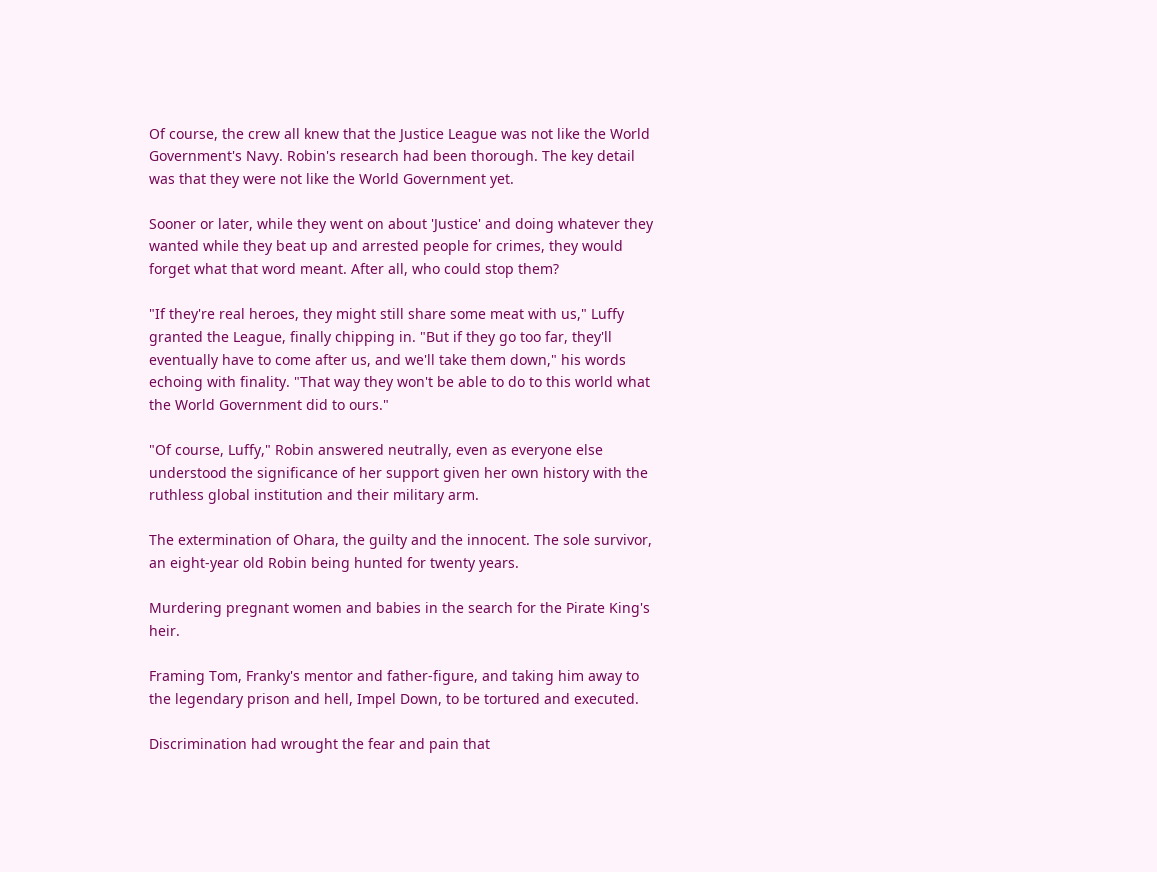Of course, the crew all knew that the Justice League was not like the World Government's Navy. Robin's research had been thorough. The key detail was that they were not like the World Government yet.

Sooner or later, while they went on about 'Justice' and doing whatever they wanted while they beat up and arrested people for crimes, they would forget what that word meant. After all, who could stop them?

"If they're real heroes, they might still share some meat with us," Luffy granted the League, finally chipping in. "But if they go too far, they'll eventually have to come after us, and we'll take them down," his words echoing with finality. "That way they won't be able to do to this world what the World Government did to ours."

"Of course, Luffy," Robin answered neutrally, even as everyone else understood the significance of her support given her own history with the ruthless global institution and their military arm.

The extermination of Ohara, the guilty and the innocent. The sole survivor, an eight-year old Robin being hunted for twenty years.

Murdering pregnant women and babies in the search for the Pirate King's heir.

Framing Tom, Franky's mentor and father-figure, and taking him away to the legendary prison and hell, Impel Down, to be tortured and executed.

Discrimination had wrought the fear and pain that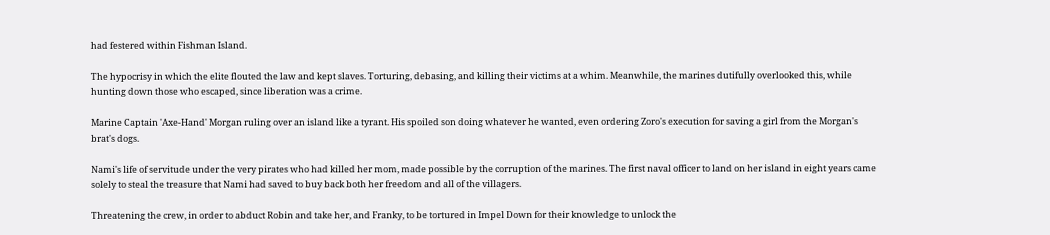had festered within Fishman Island.

The hypocrisy in which the elite flouted the law and kept slaves. Torturing, debasing, and killing their victims at a whim. Meanwhile, the marines dutifully overlooked this, while hunting down those who escaped, since liberation was a crime.

Marine Captain 'Axe-Hand' Morgan ruling over an island like a tyrant. His spoiled son doing whatever he wanted, even ordering Zoro's execution for saving a girl from the Morgan's brat's dogs.

Nami's life of servitude under the very pirates who had killed her mom, made possible by the corruption of the marines. The first naval officer to land on her island in eight years came solely to steal the treasure that Nami had saved to buy back both her freedom and all of the villagers.

Threatening the crew, in order to abduct Robin and take her, and Franky, to be tortured in Impel Down for their knowledge to unlock the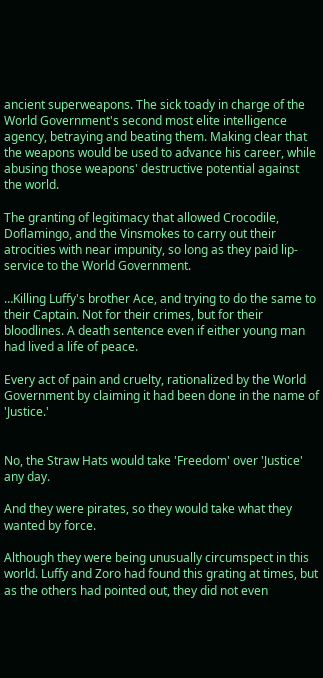ancient superweapons. The sick toady in charge of the World Government's second most elite intelligence agency, betraying and beating them. Making clear that the weapons would be used to advance his career, while abusing those weapons' destructive potential against the world.

The granting of legitimacy that allowed Crocodile, Doflamingo, and the Vinsmokes to carry out their atrocities with near impunity, so long as they paid lip-service to the World Government.

…Killing Luffy's brother Ace, and trying to do the same to their Captain. Not for their crimes, but for their bloodlines. A death sentence even if either young man had lived a life of peace.

Every act of pain and cruelty, rationalized by the World Government by claiming it had been done in the name of 'Justice.'


No, the Straw Hats would take 'Freedom' over 'Justice' any day.

And they were pirates, so they would take what they wanted by force.

Although they were being unusually circumspect in this world. Luffy and Zoro had found this grating at times, but as the others had pointed out, they did not even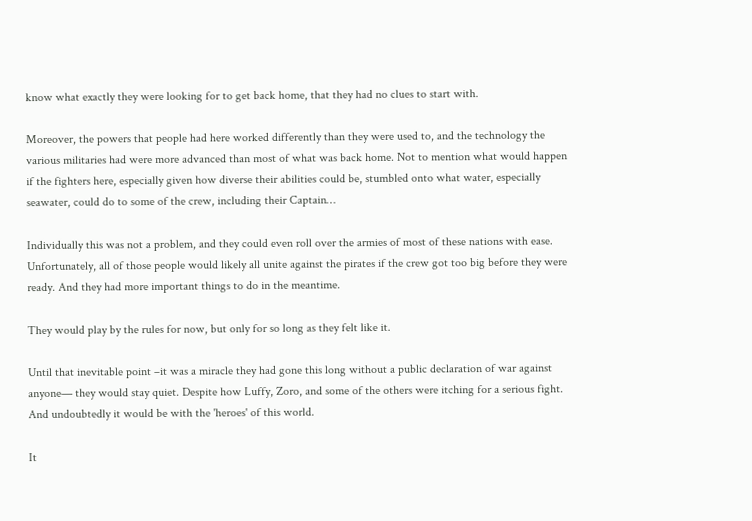know what exactly they were looking for to get back home, that they had no clues to start with.

Moreover, the powers that people had here worked differently than they were used to, and the technology the various militaries had were more advanced than most of what was back home. Not to mention what would happen if the fighters here, especially given how diverse their abilities could be, stumbled onto what water, especially seawater, could do to some of the crew, including their Captain…

Individually this was not a problem, and they could even roll over the armies of most of these nations with ease. Unfortunately, all of those people would likely all unite against the pirates if the crew got too big before they were ready. And they had more important things to do in the meantime.

They would play by the rules for now, but only for so long as they felt like it.

Until that inevitable point –it was a miracle they had gone this long without a public declaration of war against anyone— they would stay quiet. Despite how Luffy, Zoro, and some of the others were itching for a serious fight. And undoubtedly it would be with the 'heroes' of this world.

It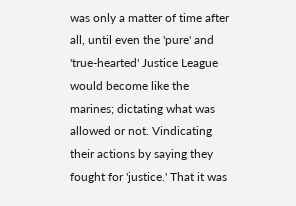was only a matter of time after all, until even the 'pure' and 'true-hearted' Justice League would become like the marines; dictating what was allowed or not. Vindicating their actions by saying they fought for 'justice.' That it was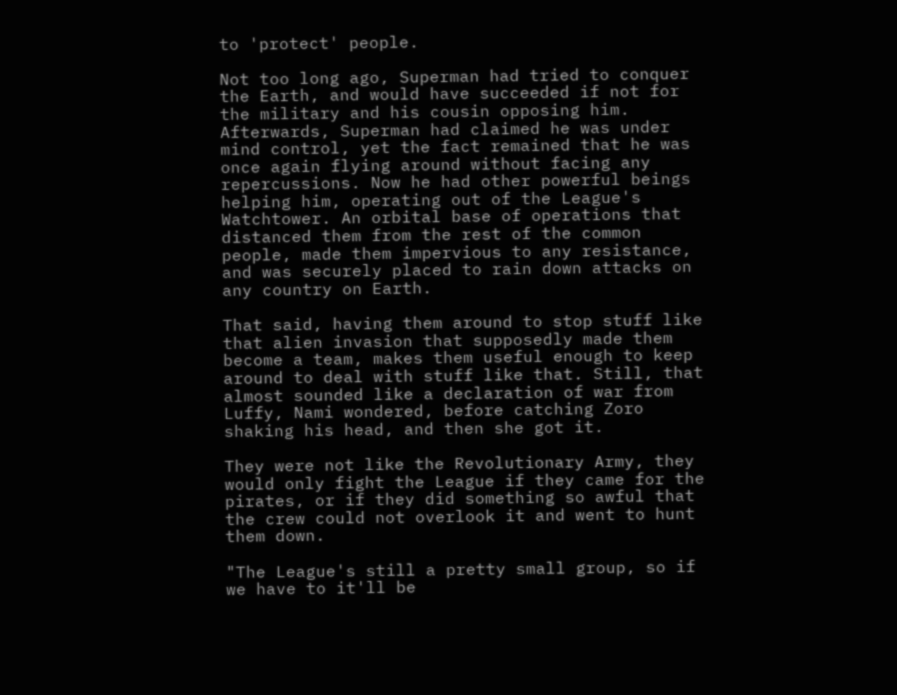to 'protect' people.

Not too long ago, Superman had tried to conquer the Earth, and would have succeeded if not for the military and his cousin opposing him. Afterwards, Superman had claimed he was under mind control, yet the fact remained that he was once again flying around without facing any repercussions. Now he had other powerful beings helping him, operating out of the League's Watchtower. An orbital base of operations that distanced them from the rest of the common people, made them impervious to any resistance, and was securely placed to rain down attacks on any country on Earth.

That said, having them around to stop stuff like that alien invasion that supposedly made them become a team, makes them useful enough to keep around to deal with stuff like that. Still, that almost sounded like a declaration of war from Luffy, Nami wondered, before catching Zoro shaking his head, and then she got it.

They were not like the Revolutionary Army, they would only fight the League if they came for the pirates, or if they did something so awful that the crew could not overlook it and went to hunt them down.

"The League's still a pretty small group, so if we have to it'll be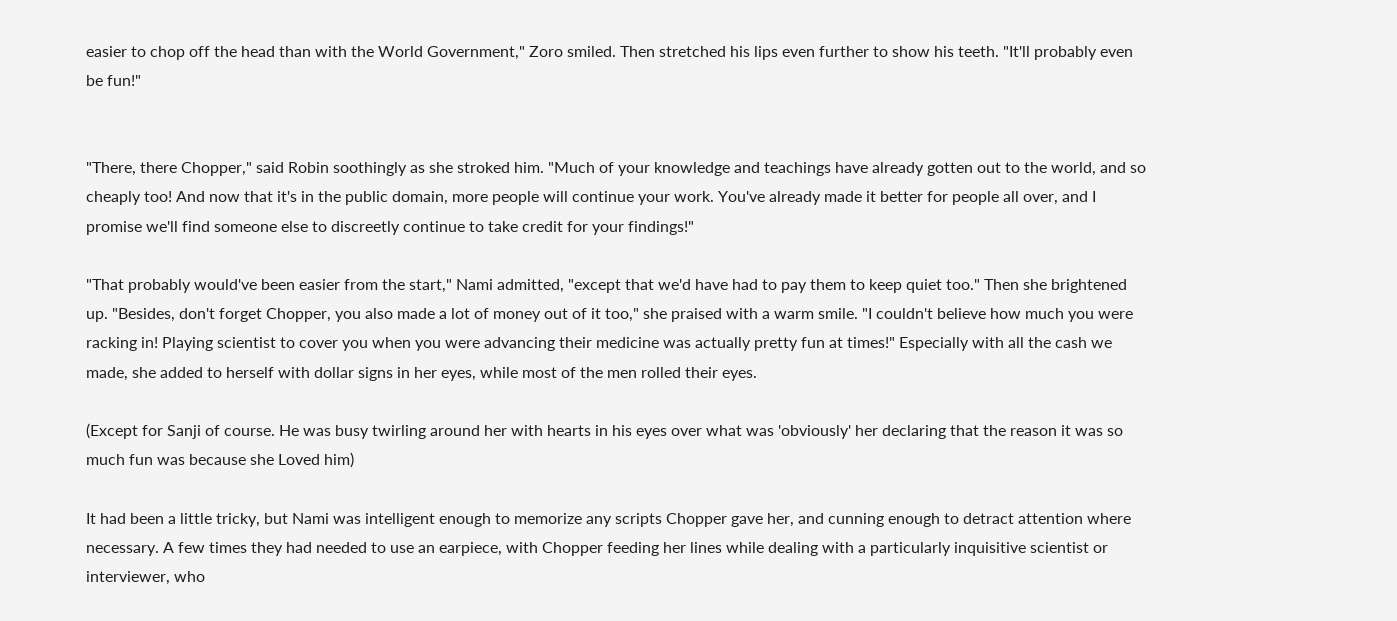easier to chop off the head than with the World Government," Zoro smiled. Then stretched his lips even further to show his teeth. "It'll probably even be fun!"


"There, there Chopper," said Robin soothingly as she stroked him. "Much of your knowledge and teachings have already gotten out to the world, and so cheaply too! And now that it's in the public domain, more people will continue your work. You've already made it better for people all over, and I promise we'll find someone else to discreetly continue to take credit for your findings!"

"That probably would've been easier from the start," Nami admitted, "except that we'd have had to pay them to keep quiet too." Then she brightened up. "Besides, don't forget Chopper, you also made a lot of money out of it too," she praised with a warm smile. "I couldn't believe how much you were racking in! Playing scientist to cover you when you were advancing their medicine was actually pretty fun at times!" Especially with all the cash we made, she added to herself with dollar signs in her eyes, while most of the men rolled their eyes.

(Except for Sanji of course. He was busy twirling around her with hearts in his eyes over what was 'obviously' her declaring that the reason it was so much fun was because she Loved him)

It had been a little tricky, but Nami was intelligent enough to memorize any scripts Chopper gave her, and cunning enough to detract attention where necessary. A few times they had needed to use an earpiece, with Chopper feeding her lines while dealing with a particularly inquisitive scientist or interviewer, who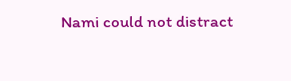Nami could not distract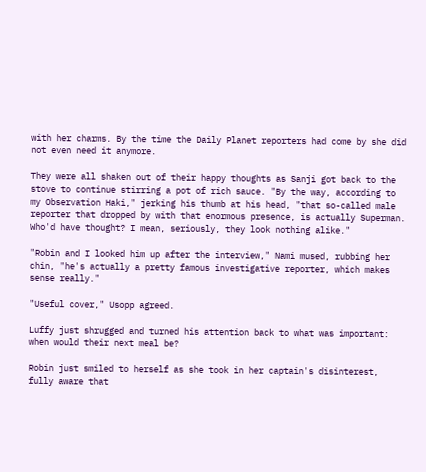with her charms. By the time the Daily Planet reporters had come by she did not even need it anymore.

They were all shaken out of their happy thoughts as Sanji got back to the stove to continue stirring a pot of rich sauce. "By the way, according to my Observation Haki," jerking his thumb at his head, "that so-called male reporter that dropped by with that enormous presence, is actually Superman. Who'd have thought? I mean, seriously, they look nothing alike."

"Robin and I looked him up after the interview," Nami mused, rubbing her chin, "he's actually a pretty famous investigative reporter, which makes sense really."

"Useful cover," Usopp agreed.

Luffy just shrugged and turned his attention back to what was important: when would their next meal be?

Robin just smiled to herself as she took in her captain's disinterest, fully aware that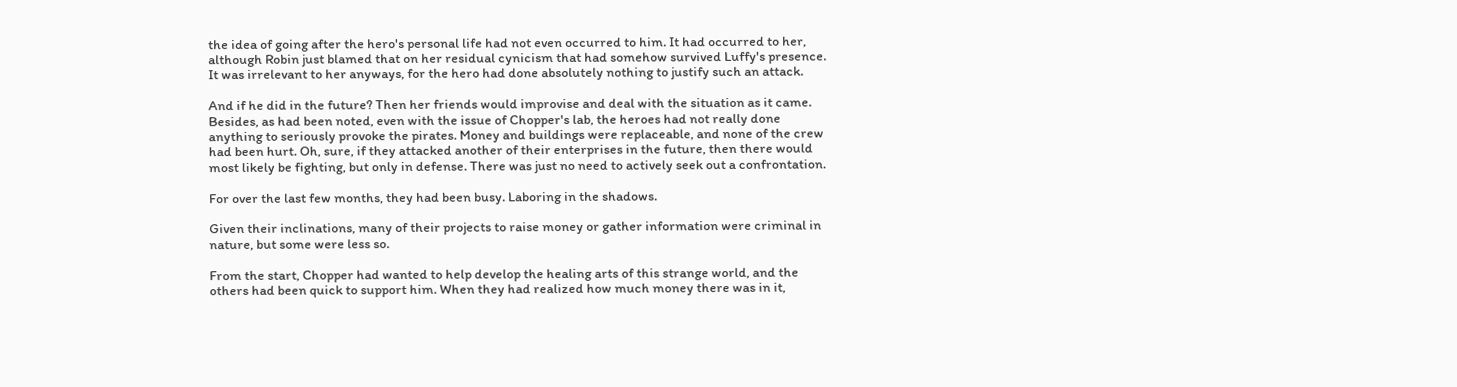the idea of going after the hero's personal life had not even occurred to him. It had occurred to her, although Robin just blamed that on her residual cynicism that had somehow survived Luffy's presence. It was irrelevant to her anyways, for the hero had done absolutely nothing to justify such an attack.

And if he did in the future? Then her friends would improvise and deal with the situation as it came. Besides, as had been noted, even with the issue of Chopper's lab, the heroes had not really done anything to seriously provoke the pirates. Money and buildings were replaceable, and none of the crew had been hurt. Oh, sure, if they attacked another of their enterprises in the future, then there would most likely be fighting, but only in defense. There was just no need to actively seek out a confrontation.

For over the last few months, they had been busy. Laboring in the shadows.

Given their inclinations, many of their projects to raise money or gather information were criminal in nature, but some were less so.

From the start, Chopper had wanted to help develop the healing arts of this strange world, and the others had been quick to support him. When they had realized how much money there was in it,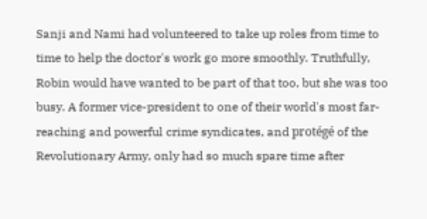Sanji and Nami had volunteered to take up roles from time to time to help the doctor's work go more smoothly. Truthfully, Robin would have wanted to be part of that too, but she was too busy. A former vice-president to one of their world's most far-reaching and powerful crime syndicates, and protégé of the Revolutionary Army, only had so much spare time after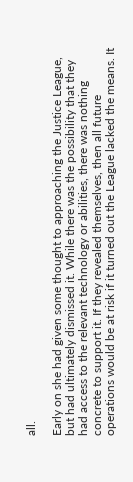all.

Early on she had given some thought to approaching the Justice League, but had ultimately dismissed it. While there was the possibility that they had access to the relevant technology or abilities, there was nothing concrete to support it. If they revealed themselves, then all future operations would be at risk if it turned out the League lacked the means. It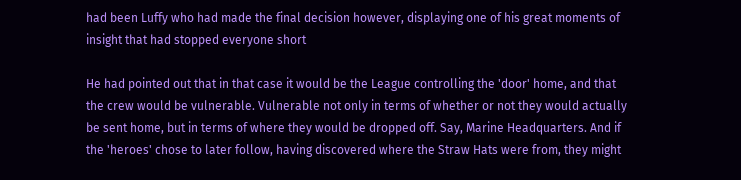had been Luffy who had made the final decision however, displaying one of his great moments of insight that had stopped everyone short

He had pointed out that in that case it would be the League controlling the 'door' home, and that the crew would be vulnerable. Vulnerable not only in terms of whether or not they would actually be sent home, but in terms of where they would be dropped off. Say, Marine Headquarters. And if the 'heroes' chose to later follow, having discovered where the Straw Hats were from, they might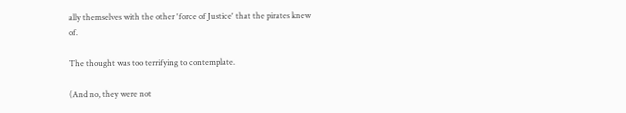ally themselves with the other 'force of Justice' that the pirates knew of.

The thought was too terrifying to contemplate.

(And no, they were not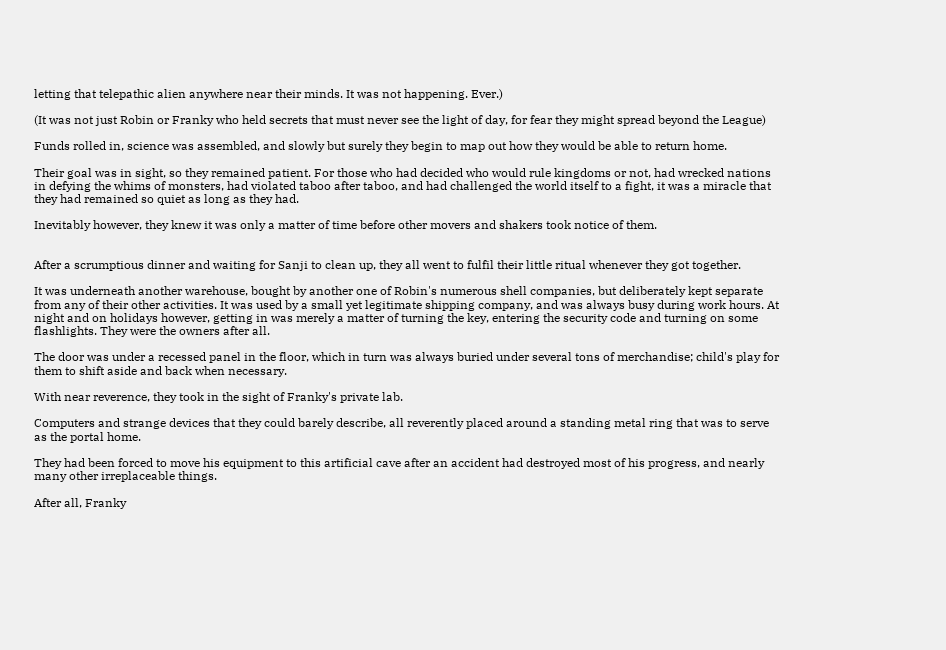letting that telepathic alien anywhere near their minds. It was not happening. Ever.)

(It was not just Robin or Franky who held secrets that must never see the light of day, for fear they might spread beyond the League)

Funds rolled in, science was assembled, and slowly but surely they begin to map out how they would be able to return home.

Their goal was in sight, so they remained patient. For those who had decided who would rule kingdoms or not, had wrecked nations in defying the whims of monsters, had violated taboo after taboo, and had challenged the world itself to a fight, it was a miracle that they had remained so quiet as long as they had.

Inevitably however, they knew it was only a matter of time before other movers and shakers took notice of them.


After a scrumptious dinner and waiting for Sanji to clean up, they all went to fulfil their little ritual whenever they got together.

It was underneath another warehouse, bought by another one of Robin's numerous shell companies, but deliberately kept separate from any of their other activities. It was used by a small yet legitimate shipping company, and was always busy during work hours. At night and on holidays however, getting in was merely a matter of turning the key, entering the security code and turning on some flashlights. They were the owners after all.

The door was under a recessed panel in the floor, which in turn was always buried under several tons of merchandise; child's play for them to shift aside and back when necessary.

With near reverence, they took in the sight of Franky's private lab.

Computers and strange devices that they could barely describe, all reverently placed around a standing metal ring that was to serve as the portal home.

They had been forced to move his equipment to this artificial cave after an accident had destroyed most of his progress, and nearly many other irreplaceable things.

After all, Franky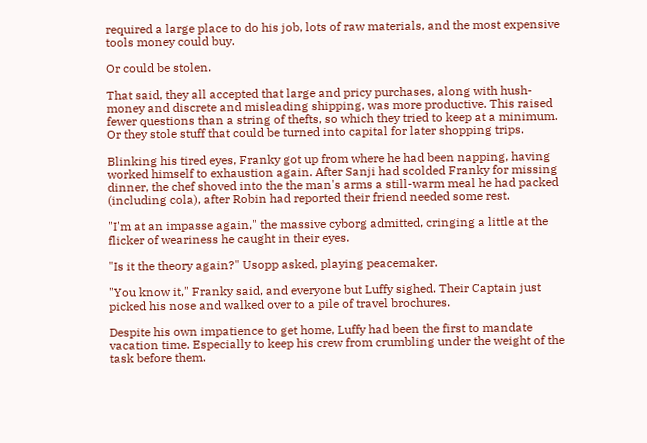required a large place to do his job, lots of raw materials, and the most expensive tools money could buy.

Or could be stolen.

That said, they all accepted that large and pricy purchases, along with hush-money and discrete and misleading shipping, was more productive. This raised fewer questions than a string of thefts, so which they tried to keep at a minimum. Or they stole stuff that could be turned into capital for later shopping trips.

Blinking his tired eyes, Franky got up from where he had been napping, having worked himself to exhaustion again. After Sanji had scolded Franky for missing dinner, the chef shoved into the the man's arms a still-warm meal he had packed (including cola), after Robin had reported their friend needed some rest.

"I'm at an impasse again," the massive cyborg admitted, cringing a little at the flicker of weariness he caught in their eyes.

"Is it the theory again?" Usopp asked, playing peacemaker.

"You know it," Franky said, and everyone but Luffy sighed. Their Captain just picked his nose and walked over to a pile of travel brochures.

Despite his own impatience to get home, Luffy had been the first to mandate vacation time. Especially to keep his crew from crumbling under the weight of the task before them.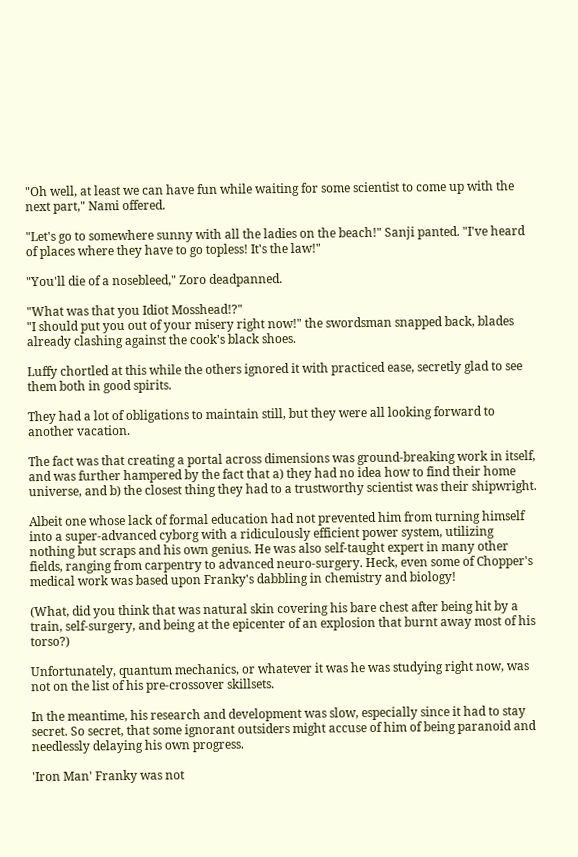"Oh well, at least we can have fun while waiting for some scientist to come up with the next part," Nami offered.

"Let's go to somewhere sunny with all the ladies on the beach!" Sanji panted. "I've heard of places where they have to go topless! It's the law!"

"You'll die of a nosebleed," Zoro deadpanned.

"What was that you Idiot Mosshead!?"
"I should put you out of your misery right now!" the swordsman snapped back, blades already clashing against the cook's black shoes.

Luffy chortled at this while the others ignored it with practiced ease, secretly glad to see them both in good spirits.

They had a lot of obligations to maintain still, but they were all looking forward to another vacation.

The fact was that creating a portal across dimensions was ground-breaking work in itself, and was further hampered by the fact that a) they had no idea how to find their home universe, and b) the closest thing they had to a trustworthy scientist was their shipwright.

Albeit one whose lack of formal education had not prevented him from turning himself into a super-advanced cyborg with a ridiculously efficient power system, utilizing nothing but scraps and his own genius. He was also self-taught expert in many other fields, ranging from carpentry to advanced neuro-surgery. Heck, even some of Chopper's medical work was based upon Franky's dabbling in chemistry and biology!

(What, did you think that was natural skin covering his bare chest after being hit by a train, self-surgery, and being at the epicenter of an explosion that burnt away most of his torso?)

Unfortunately, quantum mechanics, or whatever it was he was studying right now, was not on the list of his pre-crossover skillsets.

In the meantime, his research and development was slow, especially since it had to stay secret. So secret, that some ignorant outsiders might accuse of him of being paranoid and needlessly delaying his own progress.

'Iron Man' Franky was not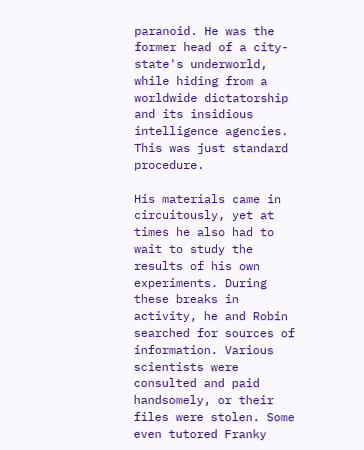paranoid. He was the former head of a city-state's underworld, while hiding from a worldwide dictatorship and its insidious intelligence agencies. This was just standard procedure.

His materials came in circuitously, yet at times he also had to wait to study the results of his own experiments. During these breaks in activity, he and Robin searched for sources of information. Various scientists were consulted and paid handsomely, or their files were stolen. Some even tutored Franky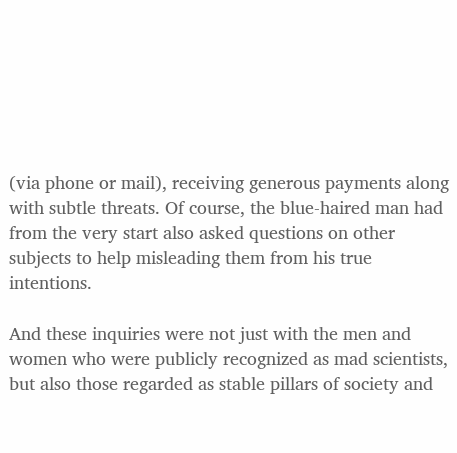(via phone or mail), receiving generous payments along with subtle threats. Of course, the blue-haired man had from the very start also asked questions on other subjects to help misleading them from his true intentions.

And these inquiries were not just with the men and women who were publicly recognized as mad scientists, but also those regarded as stable pillars of society and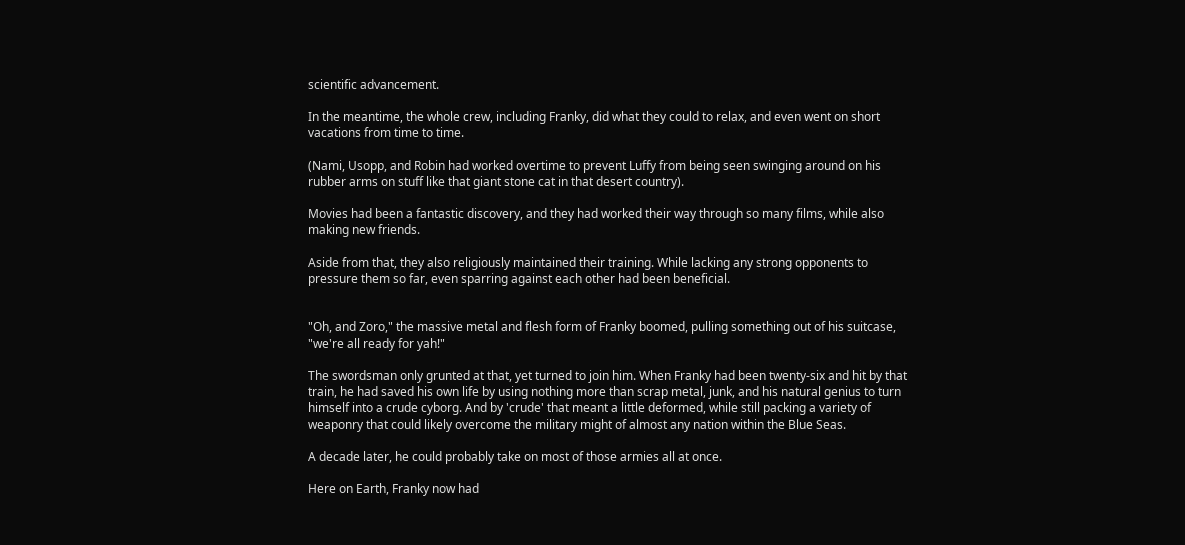scientific advancement.

In the meantime, the whole crew, including Franky, did what they could to relax, and even went on short vacations from time to time.

(Nami, Usopp, and Robin had worked overtime to prevent Luffy from being seen swinging around on his rubber arms on stuff like that giant stone cat in that desert country).

Movies had been a fantastic discovery, and they had worked their way through so many films, while also making new friends.

Aside from that, they also religiously maintained their training. While lacking any strong opponents to pressure them so far, even sparring against each other had been beneficial.


"Oh, and Zoro," the massive metal and flesh form of Franky boomed, pulling something out of his suitcase, "we're all ready for yah!"

The swordsman only grunted at that, yet turned to join him. When Franky had been twenty-six and hit by that train, he had saved his own life by using nothing more than scrap metal, junk, and his natural genius to turn himself into a crude cyborg. And by 'crude' that meant a little deformed, while still packing a variety of weaponry that could likely overcome the military might of almost any nation within the Blue Seas.

A decade later, he could probably take on most of those armies all at once.

Here on Earth, Franky now had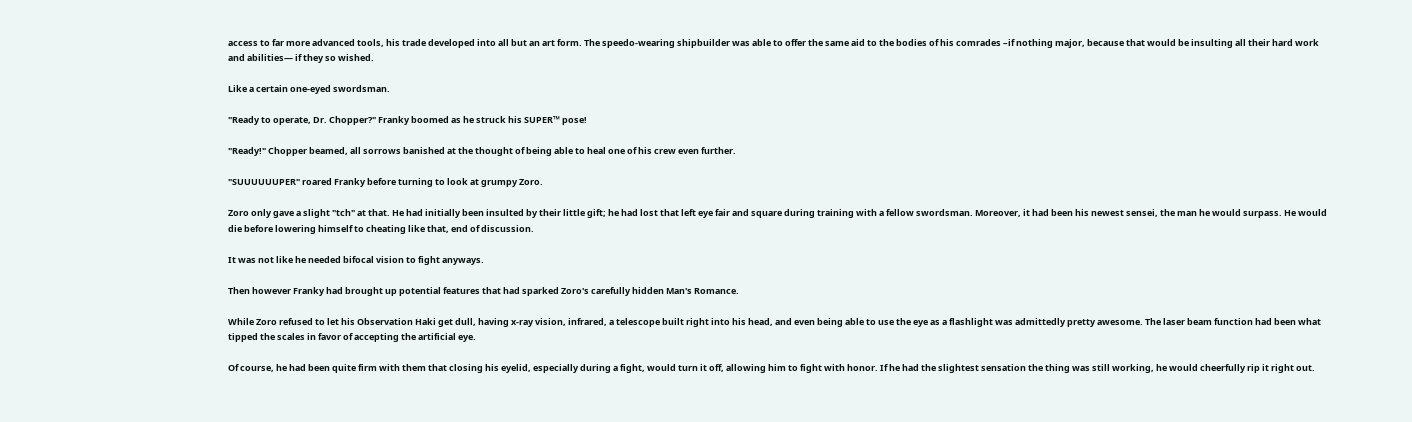access to far more advanced tools, his trade developed into all but an art form. The speedo-wearing shipbuilder was able to offer the same aid to the bodies of his comrades –if nothing major, because that would be insulting all their hard work and abilities— if they so wished.

Like a certain one-eyed swordsman.

"Ready to operate, Dr. Chopper?" Franky boomed as he struck his SUPER™ pose!

"Ready!" Chopper beamed, all sorrows banished at the thought of being able to heal one of his crew even further.

"SUUUUUUPER" roared Franky before turning to look at grumpy Zoro.

Zoro only gave a slight "tch" at that. He had initially been insulted by their little gift; he had lost that left eye fair and square during training with a fellow swordsman. Moreover, it had been his newest sensei, the man he would surpass. He would die before lowering himself to cheating like that, end of discussion.

It was not like he needed bifocal vision to fight anyways.

Then however Franky had brought up potential features that had sparked Zoro's carefully hidden Man's Romance.

While Zoro refused to let his Observation Haki get dull, having x-ray vision, infrared, a telescope built right into his head, and even being able to use the eye as a flashlight was admittedly pretty awesome. The laser beam function had been what tipped the scales in favor of accepting the artificial eye.

Of course, he had been quite firm with them that closing his eyelid, especially during a fight, would turn it off, allowing him to fight with honor. If he had the slightest sensation the thing was still working, he would cheerfully rip it right out.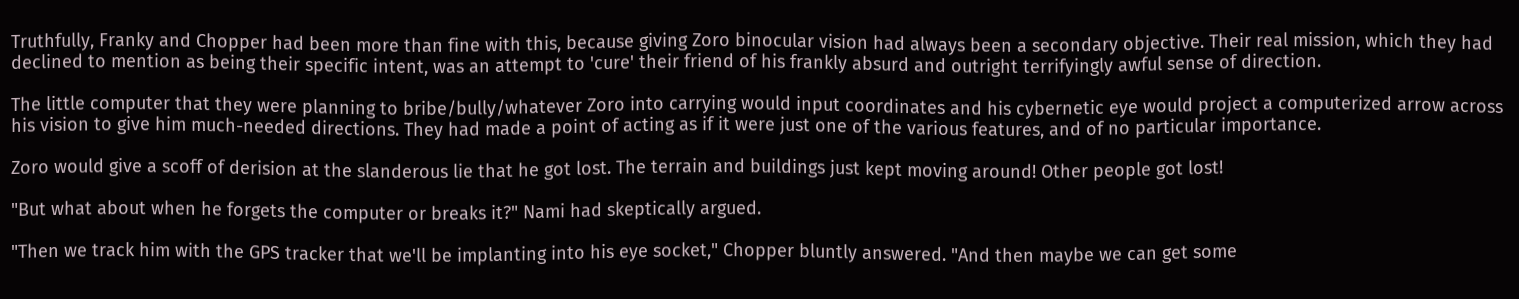Truthfully, Franky and Chopper had been more than fine with this, because giving Zoro binocular vision had always been a secondary objective. Their real mission, which they had declined to mention as being their specific intent, was an attempt to 'cure' their friend of his frankly absurd and outright terrifyingly awful sense of direction.

The little computer that they were planning to bribe/bully/whatever Zoro into carrying would input coordinates and his cybernetic eye would project a computerized arrow across his vision to give him much-needed directions. They had made a point of acting as if it were just one of the various features, and of no particular importance.

Zoro would give a scoff of derision at the slanderous lie that he got lost. The terrain and buildings just kept moving around! Other people got lost!

"But what about when he forgets the computer or breaks it?" Nami had skeptically argued.

"Then we track him with the GPS tracker that we'll be implanting into his eye socket," Chopper bluntly answered. "And then maybe we can get some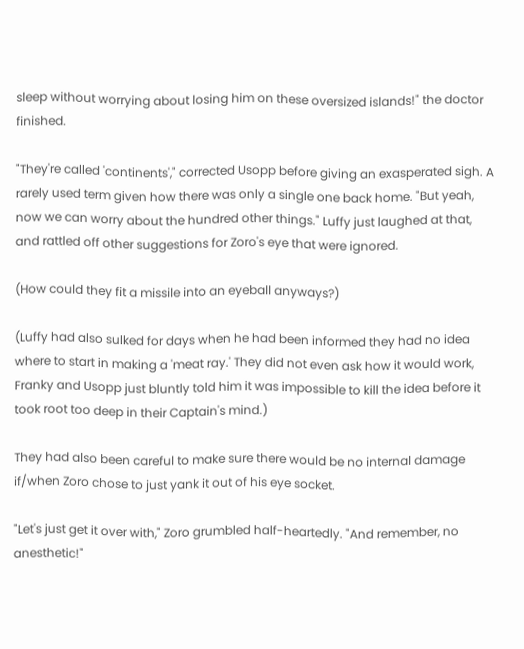sleep without worrying about losing him on these oversized islands!" the doctor finished.

"They're called 'continents'," corrected Usopp before giving an exasperated sigh. A rarely used term given how there was only a single one back home. "But yeah, now we can worry about the hundred other things." Luffy just laughed at that, and rattled off other suggestions for Zoro's eye that were ignored.

(How could they fit a missile into an eyeball anyways?)

(Luffy had also sulked for days when he had been informed they had no idea where to start in making a 'meat ray.' They did not even ask how it would work, Franky and Usopp just bluntly told him it was impossible to kill the idea before it took root too deep in their Captain's mind.)

They had also been careful to make sure there would be no internal damage if/when Zoro chose to just yank it out of his eye socket.

"Let's just get it over with," Zoro grumbled half-heartedly. "And remember, no anesthetic!"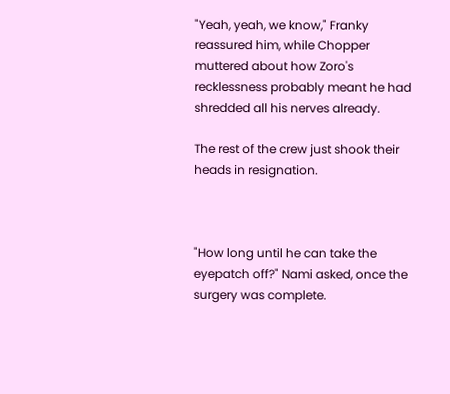"Yeah, yeah, we know," Franky reassured him, while Chopper muttered about how Zoro's recklessness probably meant he had shredded all his nerves already.

The rest of the crew just shook their heads in resignation.



"How long until he can take the eyepatch off?" Nami asked, once the surgery was complete.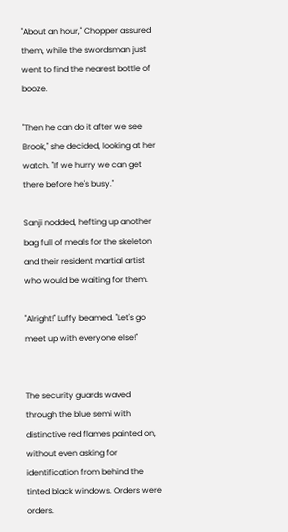"About an hour," Chopper assured them, while the swordsman just went to find the nearest bottle of booze.

"Then he can do it after we see Brook," she decided, looking at her watch. "If we hurry we can get there before he's busy."

Sanji nodded, hefting up another bag full of meals for the skeleton and their resident martial artist who would be waiting for them.

"Alright!" Luffy beamed. "Let's go meet up with everyone else!"


The security guards waved through the blue semi with distinctive red flames painted on, without even asking for identification from behind the tinted black windows. Orders were orders.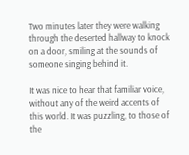Two minutes later they were walking through the deserted hallway to knock on a door, smiling at the sounds of someone singing behind it.

It was nice to hear that familiar voice, without any of the weird accents of this world. It was puzzling, to those of the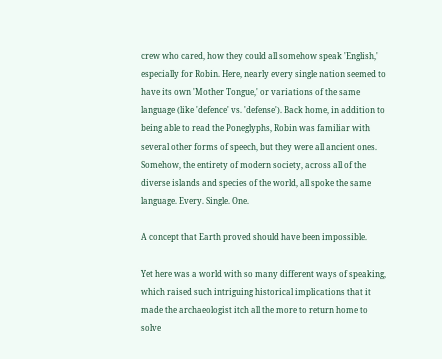crew who cared, how they could all somehow speak 'English,' especially for Robin. Here, nearly every single nation seemed to have its own 'Mother Tongue,' or variations of the same language (like 'defence' vs. 'defense'). Back home, in addition to being able to read the Poneglyphs, Robin was familiar with several other forms of speech, but they were all ancient ones. Somehow, the entirety of modern society, across all of the diverse islands and species of the world, all spoke the same language. Every. Single. One.

A concept that Earth proved should have been impossible.

Yet here was a world with so many different ways of speaking, which raised such intriguing historical implications that it made the archaeologist itch all the more to return home to solve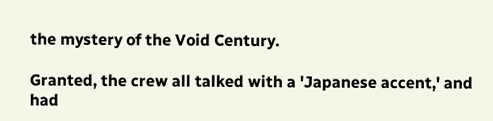the mystery of the Void Century.

Granted, the crew all talked with a 'Japanese accent,' and had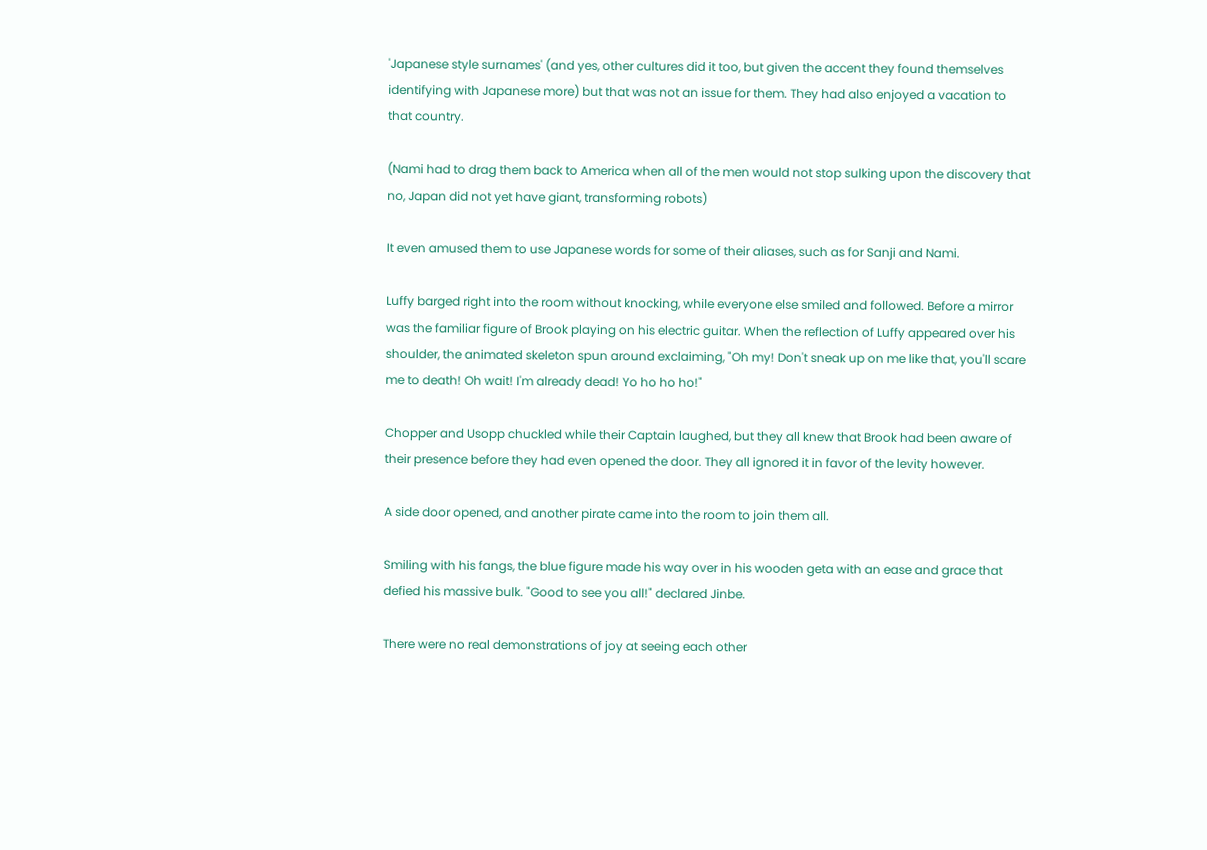'Japanese style surnames' (and yes, other cultures did it too, but given the accent they found themselves identifying with Japanese more) but that was not an issue for them. They had also enjoyed a vacation to that country.

(Nami had to drag them back to America when all of the men would not stop sulking upon the discovery that no, Japan did not yet have giant, transforming robots)

It even amused them to use Japanese words for some of their aliases, such as for Sanji and Nami.

Luffy barged right into the room without knocking, while everyone else smiled and followed. Before a mirror was the familiar figure of Brook playing on his electric guitar. When the reflection of Luffy appeared over his shoulder, the animated skeleton spun around exclaiming, "Oh my! Don't sneak up on me like that, you'll scare me to death! Oh wait! I'm already dead! Yo ho ho ho!"

Chopper and Usopp chuckled while their Captain laughed, but they all knew that Brook had been aware of their presence before they had even opened the door. They all ignored it in favor of the levity however.

A side door opened, and another pirate came into the room to join them all.

Smiling with his fangs, the blue figure made his way over in his wooden geta with an ease and grace that defied his massive bulk. "Good to see you all!" declared Jinbe.

There were no real demonstrations of joy at seeing each other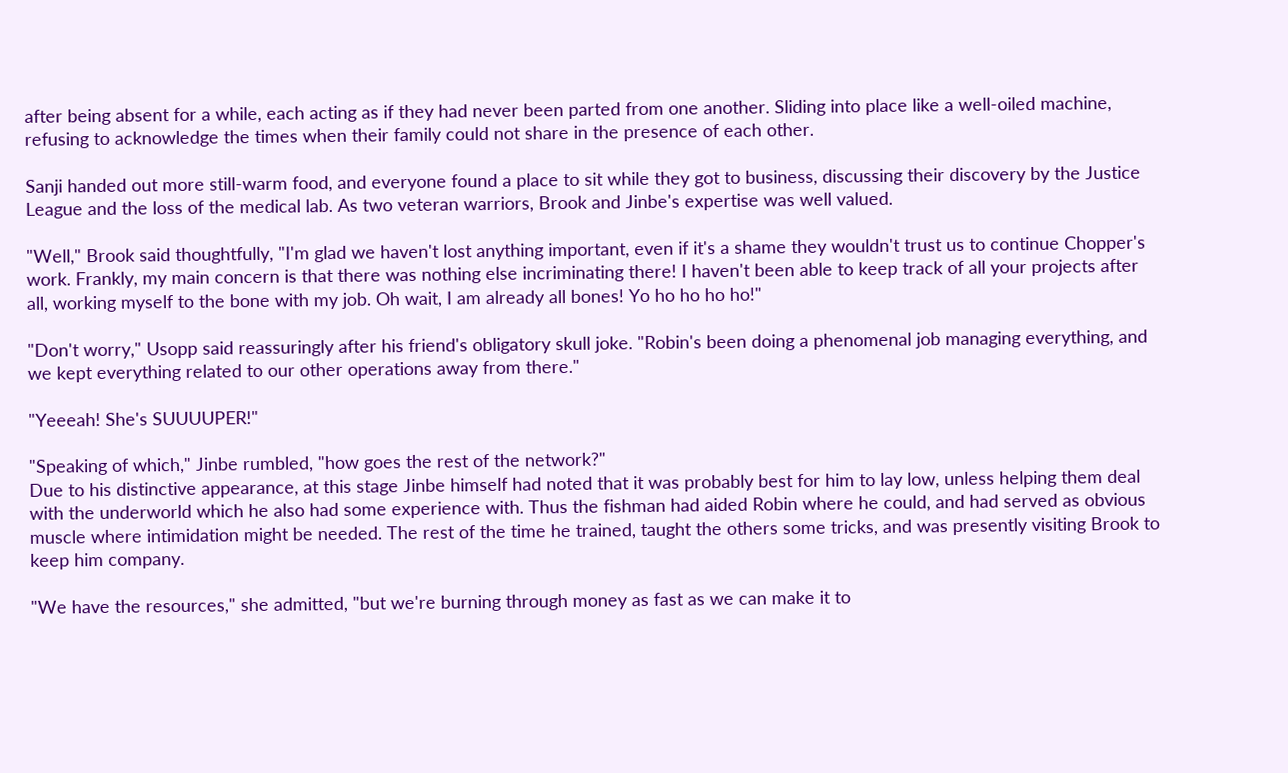after being absent for a while, each acting as if they had never been parted from one another. Sliding into place like a well-oiled machine, refusing to acknowledge the times when their family could not share in the presence of each other.

Sanji handed out more still-warm food, and everyone found a place to sit while they got to business, discussing their discovery by the Justice League and the loss of the medical lab. As two veteran warriors, Brook and Jinbe's expertise was well valued.

"Well," Brook said thoughtfully, "I'm glad we haven't lost anything important, even if it's a shame they wouldn't trust us to continue Chopper's work. Frankly, my main concern is that there was nothing else incriminating there! I haven't been able to keep track of all your projects after all, working myself to the bone with my job. Oh wait, I am already all bones! Yo ho ho ho ho!"

"Don't worry," Usopp said reassuringly after his friend's obligatory skull joke. "Robin's been doing a phenomenal job managing everything, and we kept everything related to our other operations away from there."

"Yeeeah! She's SUUUUPER!"

"Speaking of which," Jinbe rumbled, "how goes the rest of the network?"
Due to his distinctive appearance, at this stage Jinbe himself had noted that it was probably best for him to lay low, unless helping them deal with the underworld which he also had some experience with. Thus the fishman had aided Robin where he could, and had served as obvious muscle where intimidation might be needed. The rest of the time he trained, taught the others some tricks, and was presently visiting Brook to keep him company.

"We have the resources," she admitted, "but we're burning through money as fast as we can make it to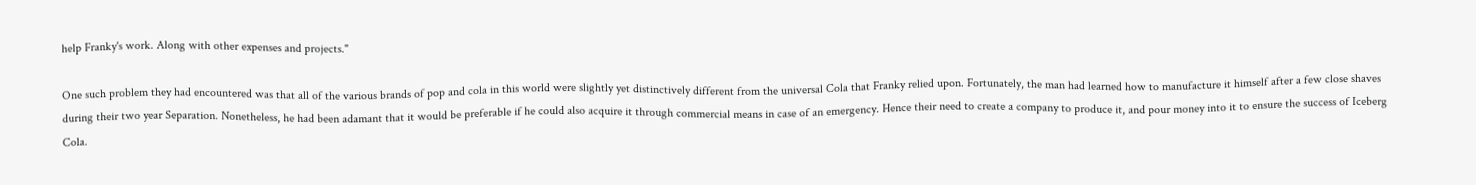help Franky's work. Along with other expenses and projects."

One such problem they had encountered was that all of the various brands of pop and cola in this world were slightly yet distinctively different from the universal Cola that Franky relied upon. Fortunately, the man had learned how to manufacture it himself after a few close shaves during their two year Separation. Nonetheless, he had been adamant that it would be preferable if he could also acquire it through commercial means in case of an emergency. Hence their need to create a company to produce it, and pour money into it to ensure the success of Iceberg Cola.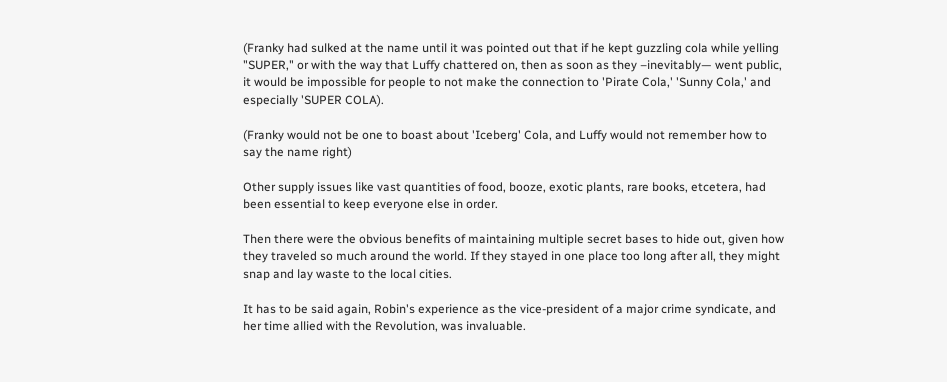(Franky had sulked at the name until it was pointed out that if he kept guzzling cola while yelling "SUPER," or with the way that Luffy chattered on, then as soon as they –inevitably— went public, it would be impossible for people to not make the connection to 'Pirate Cola,' 'Sunny Cola,' and especially 'SUPER COLA).

(Franky would not be one to boast about 'Iceberg' Cola, and Luffy would not remember how to say the name right)

Other supply issues like vast quantities of food, booze, exotic plants, rare books, etcetera, had been essential to keep everyone else in order.

Then there were the obvious benefits of maintaining multiple secret bases to hide out, given how they traveled so much around the world. If they stayed in one place too long after all, they might snap and lay waste to the local cities.

It has to be said again, Robin's experience as the vice-president of a major crime syndicate, and her time allied with the Revolution, was invaluable.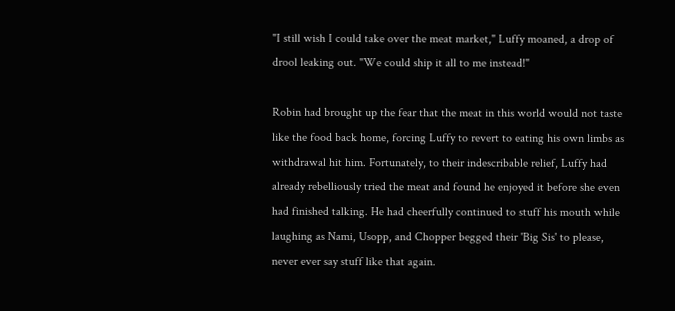"I still wish I could take over the meat market," Luffy moaned, a drop of drool leaking out. "We could ship it all to me instead!"

Robin had brought up the fear that the meat in this world would not taste like the food back home, forcing Luffy to revert to eating his own limbs as withdrawal hit him. Fortunately, to their indescribable relief, Luffy had already rebelliously tried the meat and found he enjoyed it before she even had finished talking. He had cheerfully continued to stuff his mouth while laughing as Nami, Usopp, and Chopper begged their 'Big Sis' to please, never ever say stuff like that again.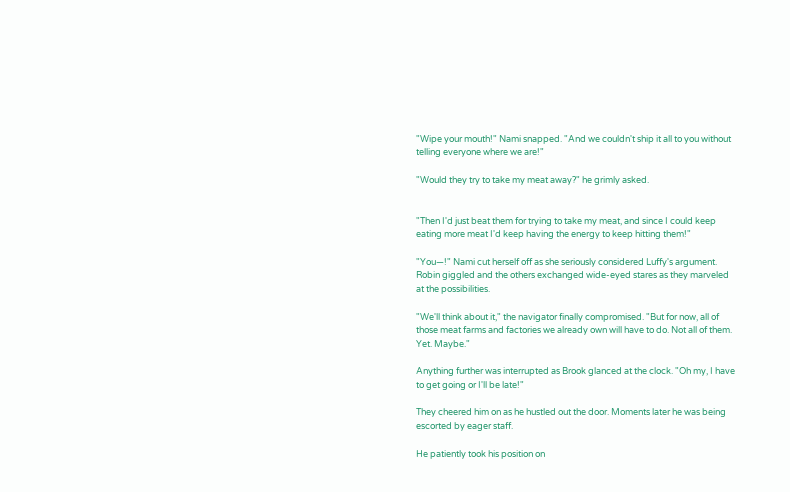"Wipe your mouth!" Nami snapped. "And we couldn't ship it all to you without telling everyone where we are!"

"Would they try to take my meat away?" he grimly asked.


"Then I'd just beat them for trying to take my meat, and since I could keep eating more meat I'd keep having the energy to keep hitting them!"

"You—!" Nami cut herself off as she seriously considered Luffy's argument. Robin giggled and the others exchanged wide-eyed stares as they marveled at the possibilities.

"We'll think about it," the navigator finally compromised. "But for now, all of those meat farms and factories we already own will have to do. Not all of them. Yet. Maybe."

Anything further was interrupted as Brook glanced at the clock. "Oh my, I have to get going or I'll be late!"

They cheered him on as he hustled out the door. Moments later he was being escorted by eager staff.

He patiently took his position on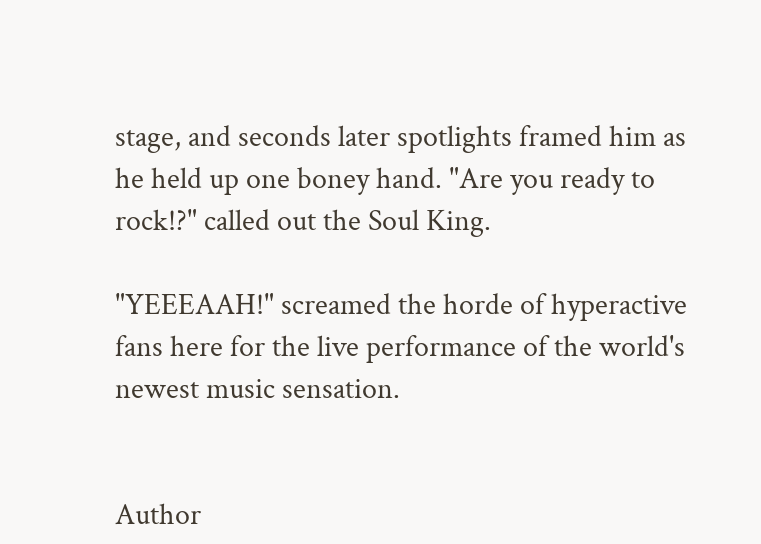stage, and seconds later spotlights framed him as he held up one boney hand. "Are you ready to rock!?" called out the Soul King.

"YEEEAAH!" screamed the horde of hyperactive fans here for the live performance of the world's newest music sensation.


Author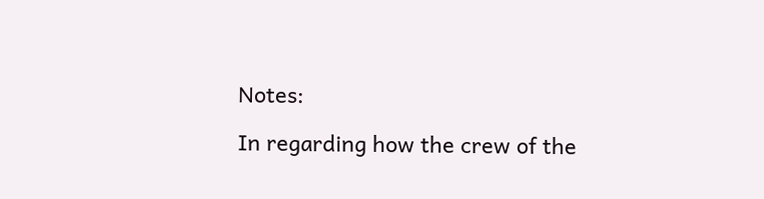Notes:

In regarding how the crew of the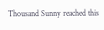Thousand Sunny reached this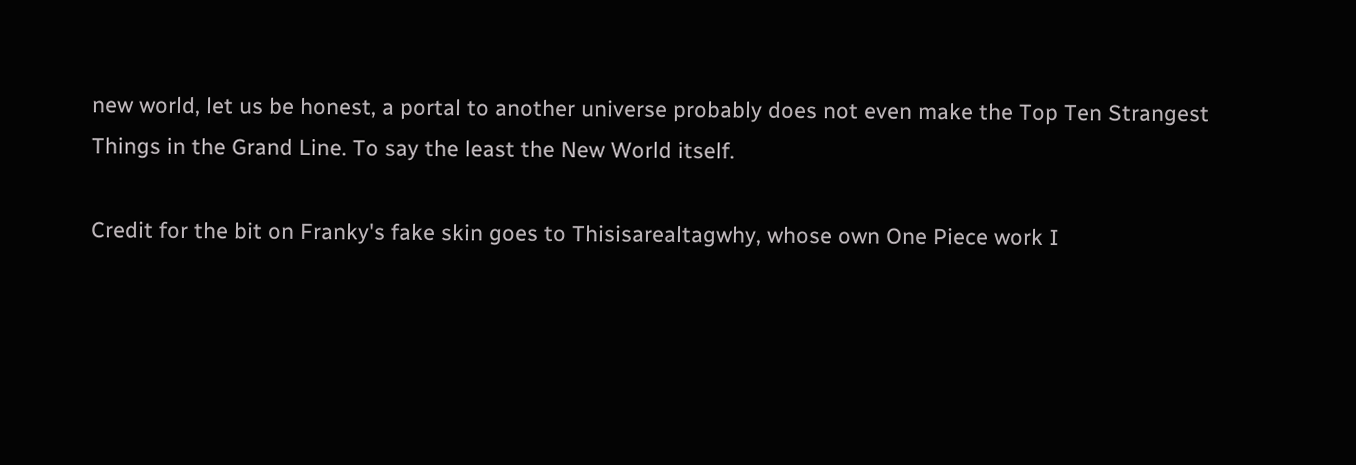new world, let us be honest, a portal to another universe probably does not even make the Top Ten Strangest Things in the Grand Line. To say the least the New World itself.

Credit for the bit on Franky's fake skin goes to Thisisarealtagwhy, whose own One Piece work I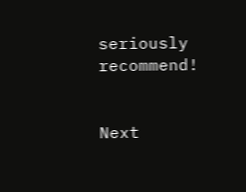seriously recommend!


Next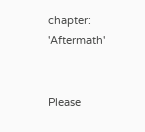chapter: 'Aftermath'


Please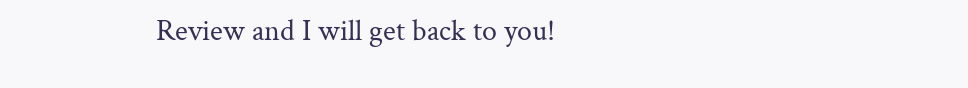Review and I will get back to you!